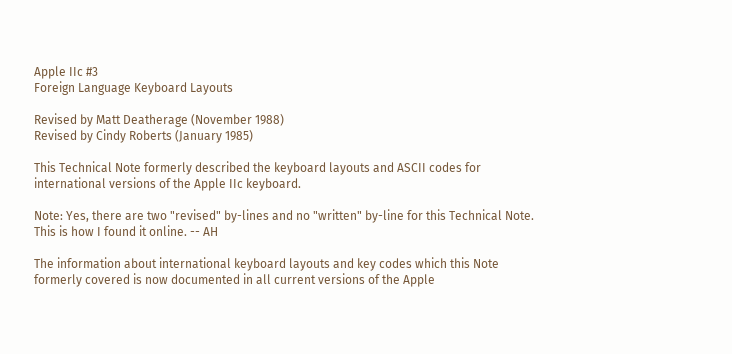Apple IIc #3
Foreign Language Keyboard Layouts

Revised by Matt Deatherage (November 1988)
Revised by Cindy Roberts (January 1985)

This Technical Note formerly described the keyboard layouts and ASCII codes for international versions of the Apple IIc keyboard.

Note: Yes, there are two "revised" by-lines and no "written" by-line for this Technical Note. This is how I found it online. -- AH

The information about international keyboard layouts and key codes which this Note formerly covered is now documented in all current versions of the Apple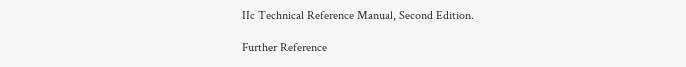IIc Technical Reference Manual, Second Edition.

Further Reference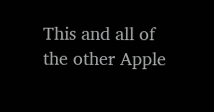This and all of the other Apple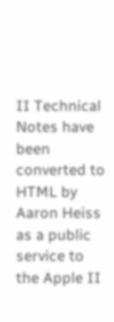II Technical Notes have been converted to HTML by Aaron Heiss as a public service to the Apple II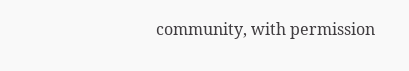community, with permission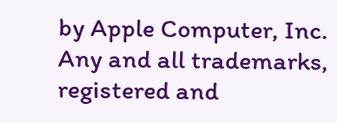by Apple Computer, Inc. Any and all trademarks, registered and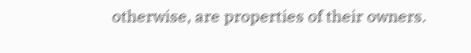otherwise, are properties of their owners.